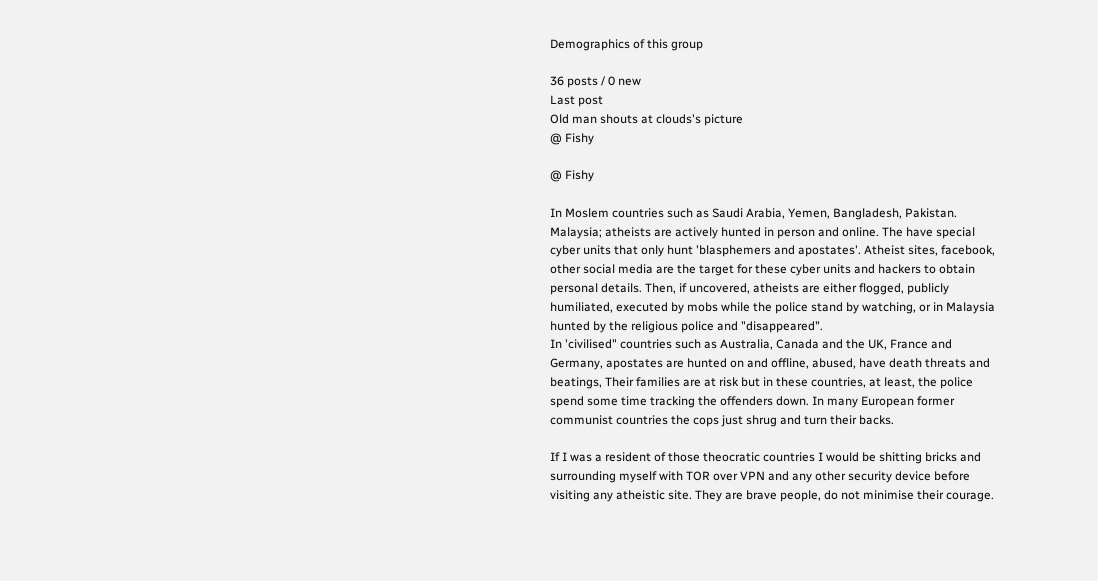Demographics of this group

36 posts / 0 new
Last post
Old man shouts at clouds's picture
@ Fishy

@ Fishy

In Moslem countries such as Saudi Arabia, Yemen, Bangladesh, Pakistan. Malaysia; atheists are actively hunted in person and online. The have special cyber units that only hunt 'blasphemers and apostates'. Atheist sites, facebook, other social media are the target for these cyber units and hackers to obtain personal details. Then, if uncovered, atheists are either flogged, publicly humiliated, executed by mobs while the police stand by watching, or in Malaysia hunted by the religious police and "disappeared".
In 'civilised" countries such as Australia, Canada and the UK, France and Germany, apostates are hunted on and offline, abused, have death threats and beatings, Their families are at risk but in these countries, at least, the police spend some time tracking the offenders down. In many European former communist countries the cops just shrug and turn their backs.

If I was a resident of those theocratic countries I would be shitting bricks and surrounding myself with TOR over VPN and any other security device before visiting any atheistic site. They are brave people, do not minimise their courage.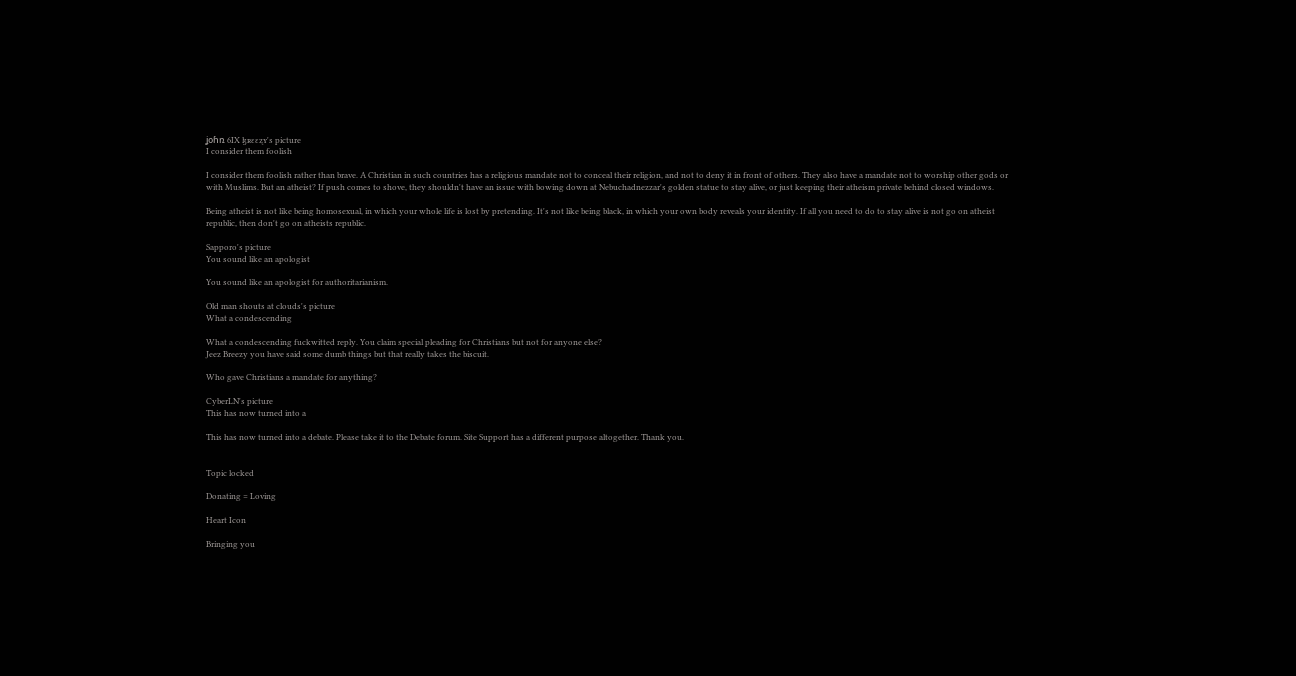ʝօɦռ 6IX ɮʀɛɛʐʏ's picture
I consider them foolish

I consider them foolish rather than brave. A Christian in such countries has a religious mandate not to conceal their religion, and not to deny it in front of others. They also have a mandate not to worship other gods or with Muslims. But an atheist? If push comes to shove, they shouldn't have an issue with bowing down at Nebuchadnezzar's golden statue to stay alive, or just keeping their atheism private behind closed windows.

Being atheist is not like being homosexual, in which your whole life is lost by pretending. It's not like being black, in which your own body reveals your identity. If all you need to do to stay alive is not go on atheist republic, then don't go on atheists republic.

Sapporo's picture
You sound like an apologist

You sound like an apologist for authoritarianism.

Old man shouts at clouds's picture
What a condescending

What a condescending fuckwitted reply. You claim special pleading for Christians but not for anyone else?
Jeez Breezy you have said some dumb things but that really takes the biscuit.

Who gave Christians a mandate for anything?

CyberLN's picture
This has now turned into a

This has now turned into a debate. Please take it to the Debate forum. Site Support has a different purpose altogether. Thank you.


Topic locked

Donating = Loving

Heart Icon

Bringing you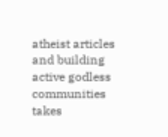atheist articles and building active godless communities takes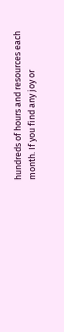hundreds of hours and resources each month. If you find any joy or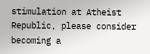stimulation at Atheist Republic, please consider becoming a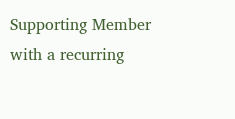Supporting Member with a recurring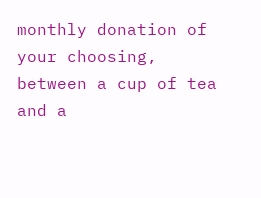monthly donation of your choosing, between a cup of tea and a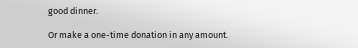good dinner.

Or make a one-time donation in any amount.